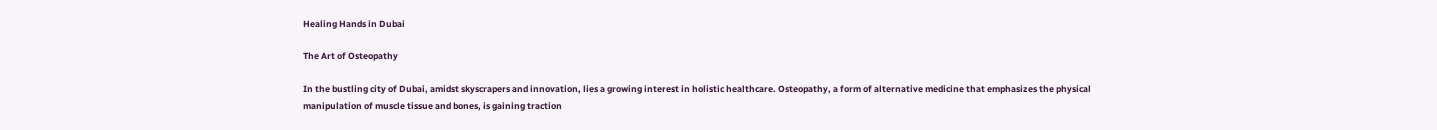Healing Hands in Dubai

The Art of Osteopathy

In the bustling city of Dubai, amidst skyscrapers and innovation, lies a growing interest in holistic healthcare. Osteopathy, a form of alternative medicine that emphasizes the physical manipulation of muscle tissue and bones, is gaining traction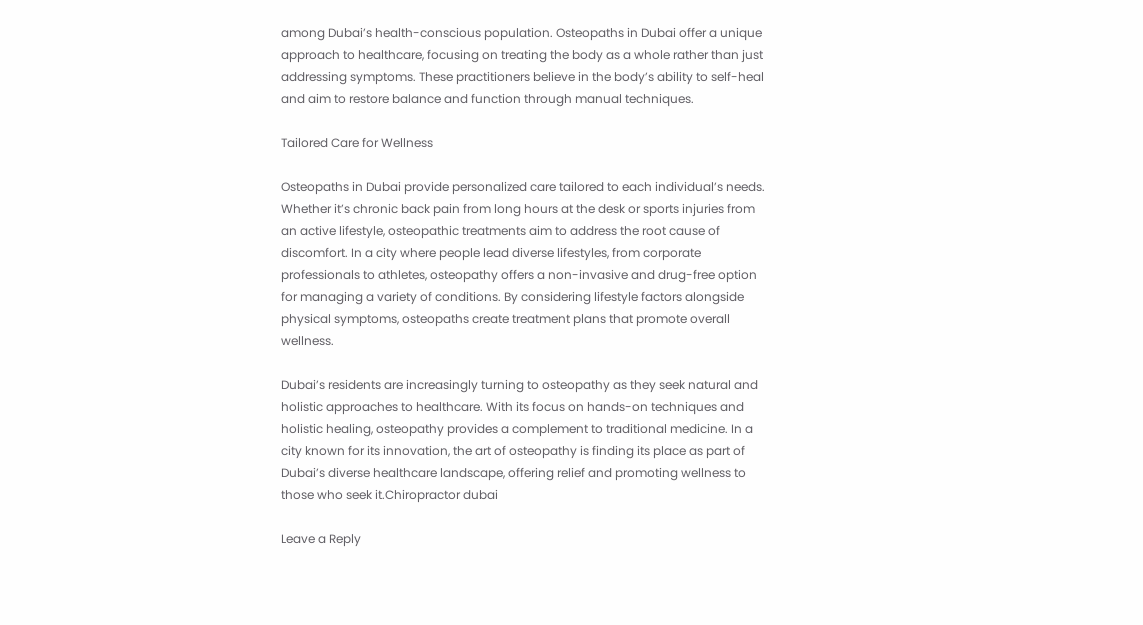among Dubai’s health-conscious population. Osteopaths in Dubai offer a unique approach to healthcare, focusing on treating the body as a whole rather than just addressing symptoms. These practitioners believe in the body’s ability to self-heal and aim to restore balance and function through manual techniques.

Tailored Care for Wellness

Osteopaths in Dubai provide personalized care tailored to each individual’s needs. Whether it’s chronic back pain from long hours at the desk or sports injuries from an active lifestyle, osteopathic treatments aim to address the root cause of discomfort. In a city where people lead diverse lifestyles, from corporate professionals to athletes, osteopathy offers a non-invasive and drug-free option for managing a variety of conditions. By considering lifestyle factors alongside physical symptoms, osteopaths create treatment plans that promote overall wellness.

Dubai’s residents are increasingly turning to osteopathy as they seek natural and holistic approaches to healthcare. With its focus on hands-on techniques and holistic healing, osteopathy provides a complement to traditional medicine. In a city known for its innovation, the art of osteopathy is finding its place as part of Dubai’s diverse healthcare landscape, offering relief and promoting wellness to those who seek it.Chiropractor dubai

Leave a Reply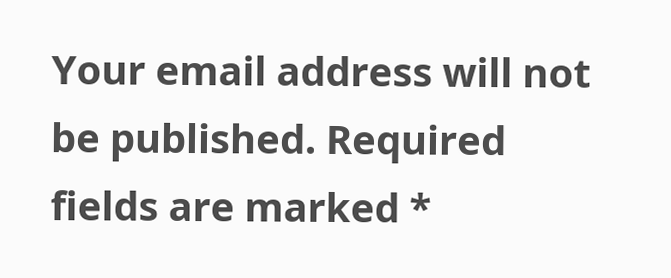Your email address will not be published. Required fields are marked *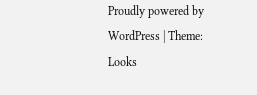Proudly powered by WordPress | Theme: Looks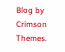Blog by Crimson Themes.